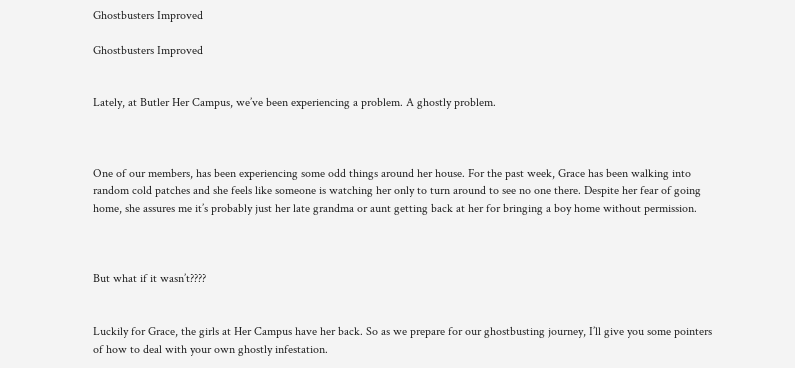Ghostbusters Improved

Ghostbusters Improved


Lately, at Butler Her Campus, we’ve been experiencing a problem. A ghostly problem.



One of our members, has been experiencing some odd things around her house. For the past week, Grace has been walking into random cold patches and she feels like someone is watching her only to turn around to see no one there. Despite her fear of going home, she assures me it’s probably just her late grandma or aunt getting back at her for bringing a boy home without permission.



But what if it wasn’t????


Luckily for Grace, the girls at Her Campus have her back. So as we prepare for our ghostbusting journey, I’ll give you some pointers of how to deal with your own ghostly infestation.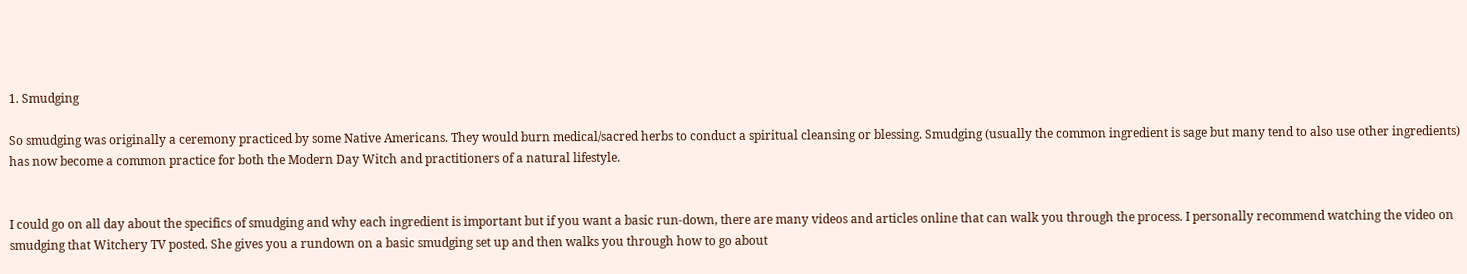1. Smudging

So smudging was originally a ceremony practiced by some Native Americans. They would burn medical/sacred herbs to conduct a spiritual cleansing or blessing. Smudging (usually the common ingredient is sage but many tend to also use other ingredients) has now become a common practice for both the Modern Day Witch and practitioners of a natural lifestyle.


I could go on all day about the specifics of smudging and why each ingredient is important but if you want a basic run-down, there are many videos and articles online that can walk you through the process. I personally recommend watching the video on smudging that Witchery TV posted. She gives you a rundown on a basic smudging set up and then walks you through how to go about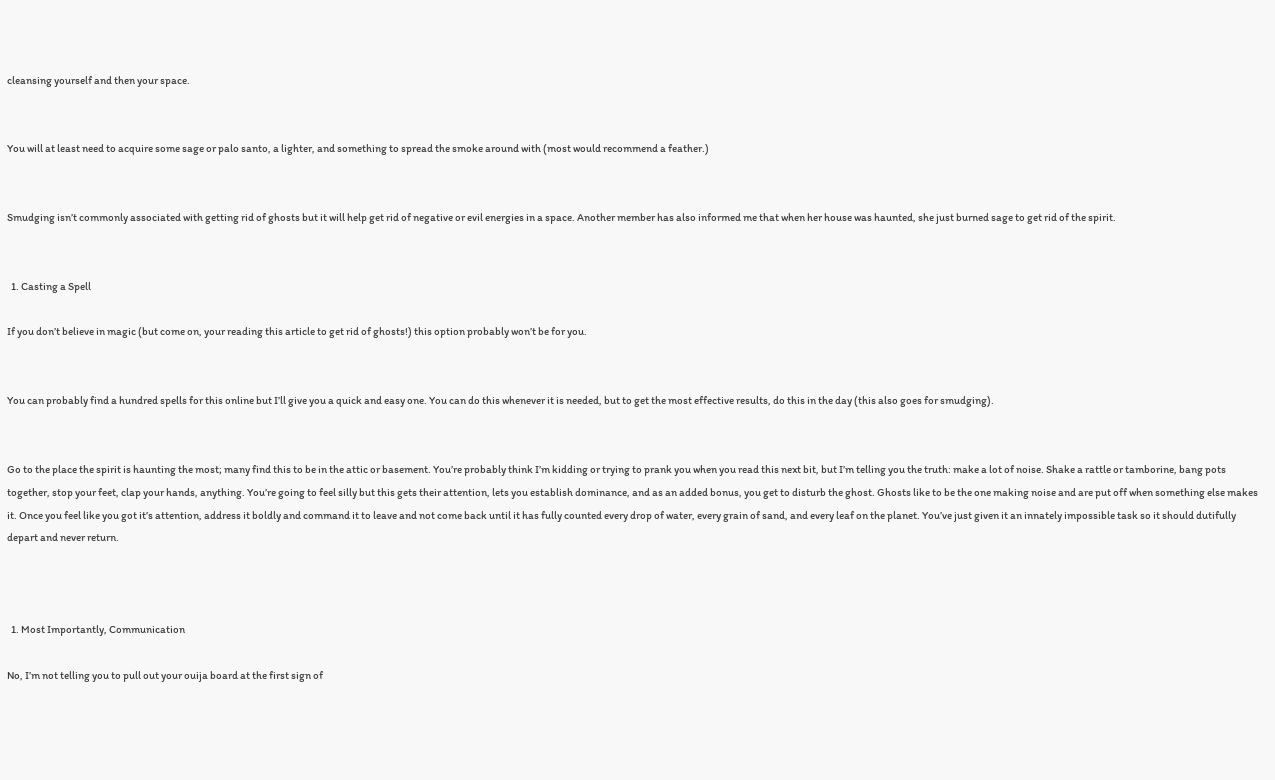cleansing yourself and then your space.


You will at least need to acquire some sage or palo santo, a lighter, and something to spread the smoke around with (most would recommend a feather.)


Smudging isn’t commonly associated with getting rid of ghosts but it will help get rid of negative or evil energies in a space. Another member has also informed me that when her house was haunted, she just burned sage to get rid of the spirit.


  1. Casting a Spell

If you don’t believe in magic (but come on, your reading this article to get rid of ghosts!) this option probably won’t be for you.


You can probably find a hundred spells for this online but I’ll give you a quick and easy one. You can do this whenever it is needed, but to get the most effective results, do this in the day (this also goes for smudging).


Go to the place the spirit is haunting the most; many find this to be in the attic or basement. You’re probably think I’m kidding or trying to prank you when you read this next bit, but I’m telling you the truth: make a lot of noise. Shake a rattle or tamborine, bang pots together, stop your feet, clap your hands, anything. You’re going to feel silly but this gets their attention, lets you establish dominance, and as an added bonus, you get to disturb the ghost. Ghosts like to be the one making noise and are put off when something else makes it. Once you feel like you got it’s attention, address it boldly and command it to leave and not come back until it has fully counted every drop of water, every grain of sand, and every leaf on the planet. You’ve just given it an innately impossible task so it should dutifully depart and never return.



  1. Most Importantly, Communication

No, I’m not telling you to pull out your ouija board at the first sign of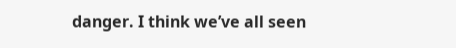danger. I think we’ve all seen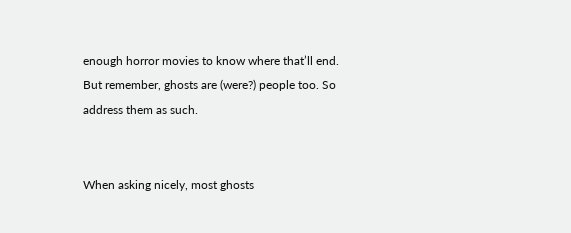enough horror movies to know where that’ll end. But remember, ghosts are (were?) people too. So address them as such.


When asking nicely, most ghosts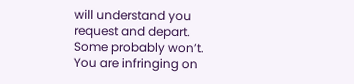will understand you request and depart. Some probably won’t. You are infringing on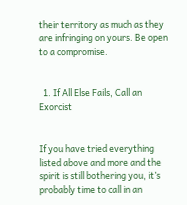their territory as much as they are infringing on yours. Be open to a compromise.


  1. If All Else Fails, Call an Exorcist


If you have tried everything listed above and more and the spirit is still bothering you, it’s probably time to call in an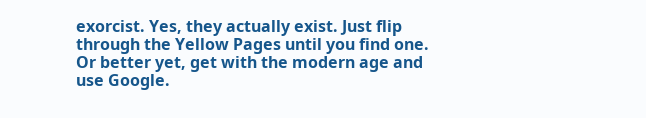exorcist. Yes, they actually exist. Just flip through the Yellow Pages until you find one. Or better yet, get with the modern age and use Google.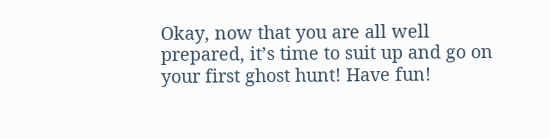Okay, now that you are all well prepared, it’s time to suit up and go on your first ghost hunt! Have fun!